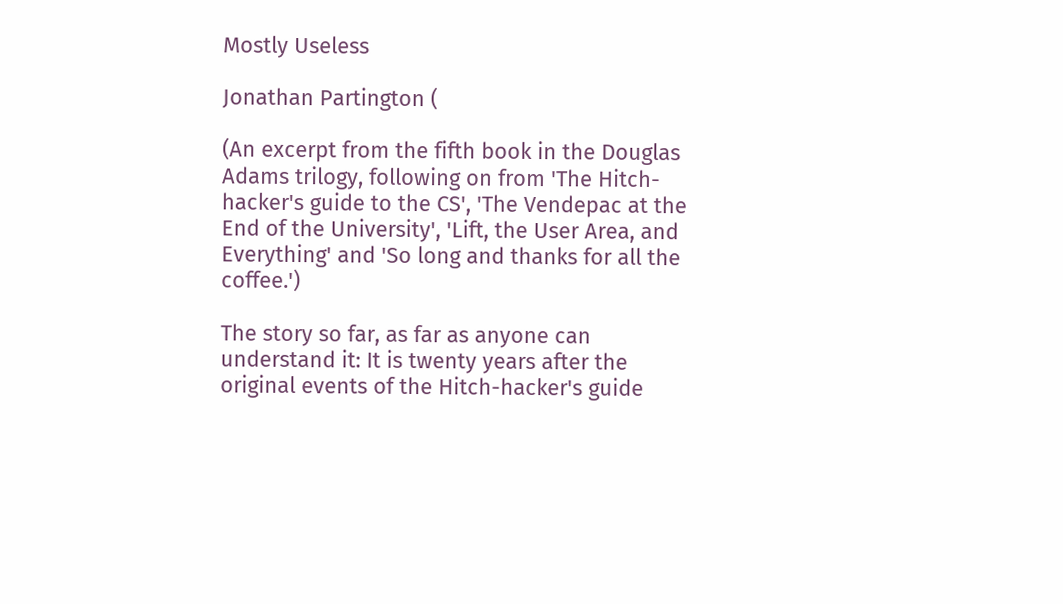Mostly Useless

Jonathan Partington (

(An excerpt from the fifth book in the Douglas Adams trilogy, following on from 'The Hitch-hacker's guide to the CS', 'The Vendepac at the End of the University', 'Lift, the User Area, and Everything' and 'So long and thanks for all the coffee.')

The story so far, as far as anyone can understand it: It is twenty years after the original events of the Hitch-hacker's guide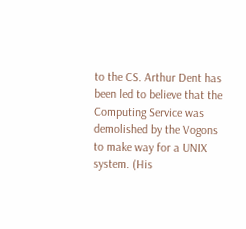to the CS. Arthur Dent has been led to believe that the Computing Service was demolished by the Vogons to make way for a UNIX system. (His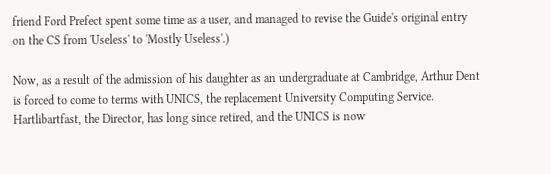friend Ford Prefect spent some time as a user, and managed to revise the Guide's original entry on the CS from 'Useless' to 'Mostly Useless'.)

Now, as a result of the admission of his daughter as an undergraduate at Cambridge, Arthur Dent is forced to come to terms with UNICS, the replacement University Computing Service. Hartlibartfast, the Director, has long since retired, and the UNICS is now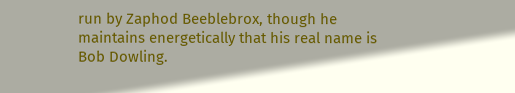run by Zaphod Beeblebrox, though he maintains energetically that his real name is Bob Dowling.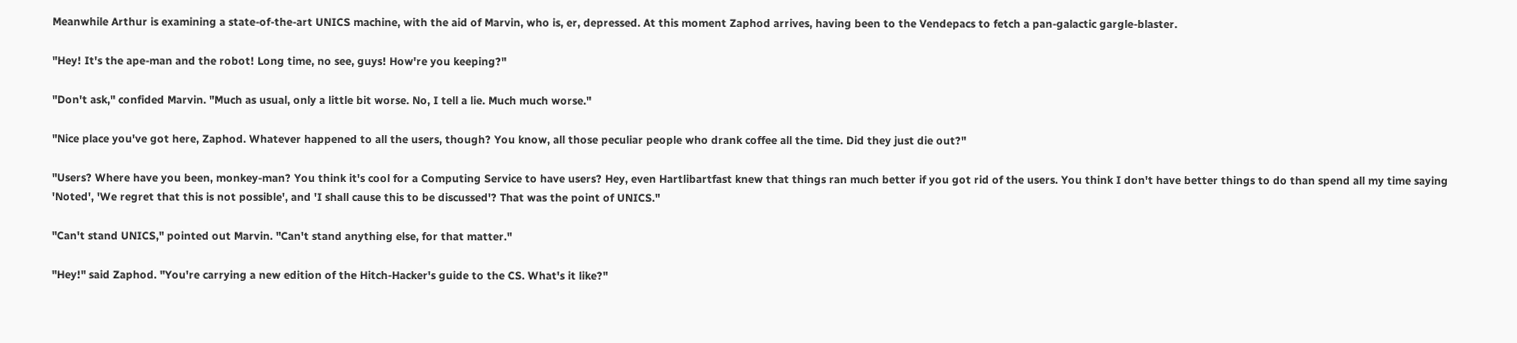Meanwhile Arthur is examining a state-of-the-art UNICS machine, with the aid of Marvin, who is, er, depressed. At this moment Zaphod arrives, having been to the Vendepacs to fetch a pan-galactic gargle-blaster.

"Hey! It's the ape-man and the robot! Long time, no see, guys! How're you keeping?"

"Don't ask," confided Marvin. "Much as usual, only a little bit worse. No, I tell a lie. Much much worse."

"Nice place you've got here, Zaphod. Whatever happened to all the users, though? You know, all those peculiar people who drank coffee all the time. Did they just die out?"

"Users? Where have you been, monkey-man? You think it's cool for a Computing Service to have users? Hey, even Hartlibartfast knew that things ran much better if you got rid of the users. You think I don't have better things to do than spend all my time saying 'Noted', 'We regret that this is not possible', and 'I shall cause this to be discussed'? That was the point of UNICS."

"Can't stand UNICS," pointed out Marvin. "Can't stand anything else, for that matter."

"Hey!" said Zaphod. "You're carrying a new edition of the Hitch-Hacker's guide to the CS. What's it like?"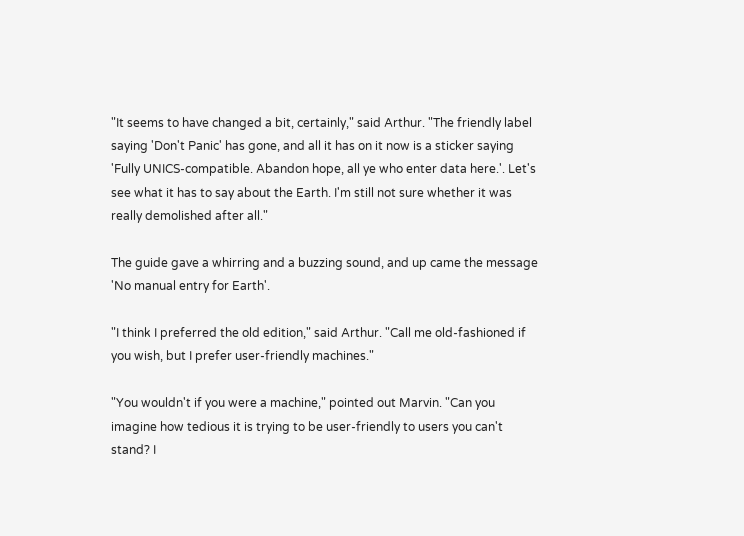"It seems to have changed a bit, certainly," said Arthur. "The friendly label saying 'Don't Panic' has gone, and all it has on it now is a sticker saying 'Fully UNICS-compatible. Abandon hope, all ye who enter data here.'. Let's see what it has to say about the Earth. I'm still not sure whether it was really demolished after all."

The guide gave a whirring and a buzzing sound, and up came the message 'No manual entry for Earth'.

"I think I preferred the old edition," said Arthur. "Call me old-fashioned if you wish, but I prefer user-friendly machines."

"You wouldn't if you were a machine," pointed out Marvin. "Can you imagine how tedious it is trying to be user-friendly to users you can't stand? I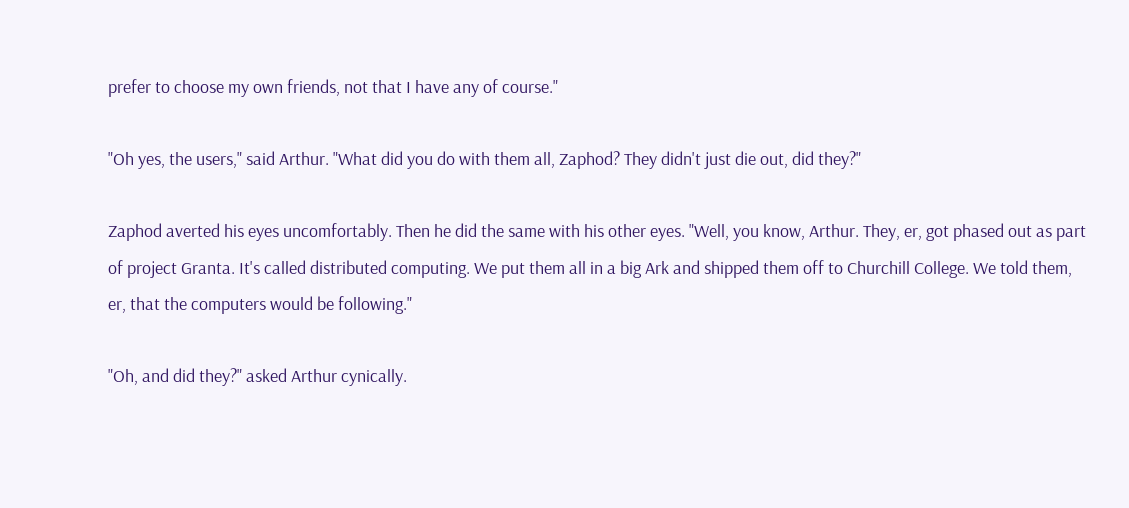prefer to choose my own friends, not that I have any of course."

"Oh yes, the users," said Arthur. "What did you do with them all, Zaphod? They didn't just die out, did they?"

Zaphod averted his eyes uncomfortably. Then he did the same with his other eyes. "Well, you know, Arthur. They, er, got phased out as part of project Granta. It's called distributed computing. We put them all in a big Ark and shipped them off to Churchill College. We told them, er, that the computers would be following."

"Oh, and did they?" asked Arthur cynically.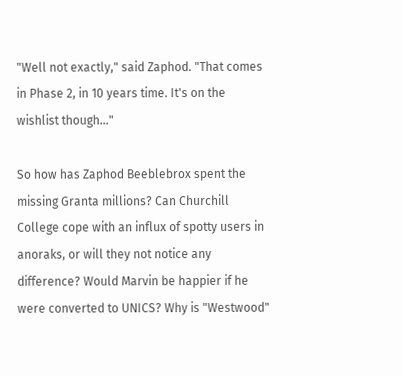"Well not exactly," said Zaphod. "That comes in Phase 2, in 10 years time. It's on the wishlist though..."

So how has Zaphod Beeblebrox spent the missing Granta millions? Can Churchill College cope with an influx of spotty users in anoraks, or will they not notice any difference? Would Marvin be happier if he were converted to UNICS? Why is "Westwood"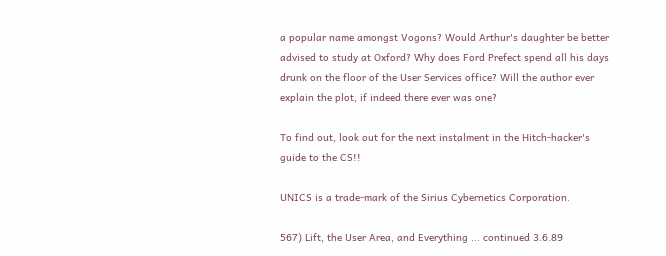a popular name amongst Vogons? Would Arthur's daughter be better advised to study at Oxford? Why does Ford Prefect spend all his days drunk on the floor of the User Services office? Will the author ever explain the plot, if indeed there ever was one?

To find out, look out for the next instalment in the Hitch-hacker's guide to the CS!!

UNICS is a trade-mark of the Sirius Cybernetics Corporation.

567) Lift, the User Area, and Everything ... continued 3.6.89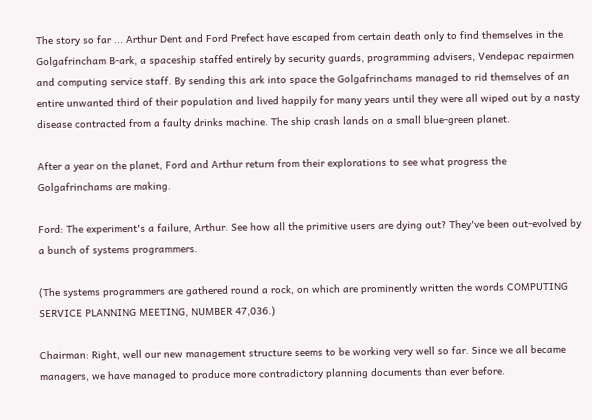The story so far ... Arthur Dent and Ford Prefect have escaped from certain death only to find themselves in the Golgafrincham B-ark, a spaceship staffed entirely by security guards, programming advisers, Vendepac repairmen and computing service staff. By sending this ark into space the Golgafrinchams managed to rid themselves of an entire unwanted third of their population and lived happily for many years until they were all wiped out by a nasty disease contracted from a faulty drinks machine. The ship crash lands on a small blue-green planet.

After a year on the planet, Ford and Arthur return from their explorations to see what progress the Golgafrinchams are making.

Ford: The experiment's a failure, Arthur. See how all the primitive users are dying out? They've been out-evolved by a bunch of systems programmers.

(The systems programmers are gathered round a rock, on which are prominently written the words COMPUTING SERVICE PLANNING MEETING, NUMBER 47,036.)

Chairman: Right, well our new management structure seems to be working very well so far. Since we all became managers, we have managed to produce more contradictory planning documents than ever before.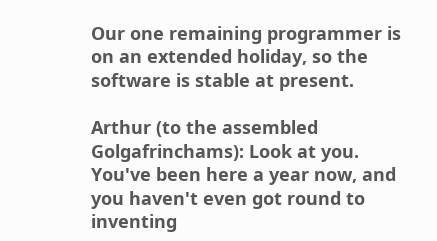Our one remaining programmer is on an extended holiday, so the software is stable at present.

Arthur (to the assembled Golgafrinchams): Look at you. You've been here a year now, and you haven't even got round to inventing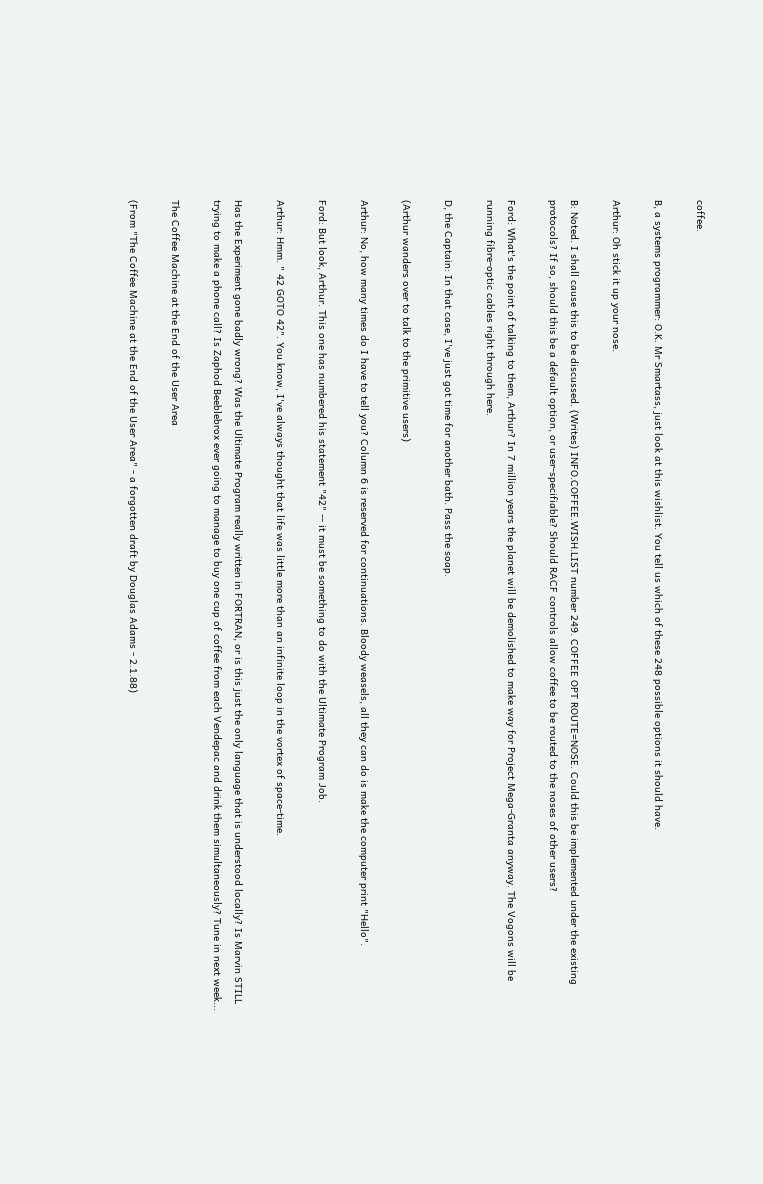coffee.

B, a systems programmer: O.K. Mr Smartass, just look at this wishlist. You tell us which of these 248 possible options it should have.

Arthur: Oh stick it up your nose.

B: Noted. I shall cause this to be discussed. (Writes) INFO.COFFEE.WISH.LIST number 249. COFFEE OPT ROUTE=NOSE. Could this be implemented under the existing protocols? If so, should this be a default option, or user-specifiable? Should RACF controls allow coffee to be routed to the noses of other users?

Ford: What's the point of talking to them, Arthur? In 7 million years the planet will be demolished to make way for Project Mega-Granta anyway. The Vogons will be running fibre-optic cables right through here.

D, the Captain: In that case, I've just got time for another bath. Pass the soap.

(Arthur wanders over to talk to the primitive users)

Arthur: No, how many times do I have to tell you? Column 6 is reserved for continuations. Bloody weasels, all they can do is make the computer print "Hello".

Ford: But look, Arthur. This one has numbered his statement "42" -- it must be something to do with the Ultimate Program Job.

Arthur: Hmm. " 42 GOTO 42". You know, I've always thought that life was little more than an infinite loop in the vortex of space-time.

Has the Experiment gone badly wrong? Was the Ultimate Program really written in FORTRAN, or is this just the only language that is understood locally? Is Marvin STILL trying to make a phone call? Is Zaphod Beeblebrox ever going to manage to buy one cup of coffee from each Vendepac and drink them simultaneously? Tune in next week...

The Coffee Machine at the End of the User Area

(From "The Coffee Machine at the End of the User Area" - a forgotten draft by Douglas Adams - 2.1.88)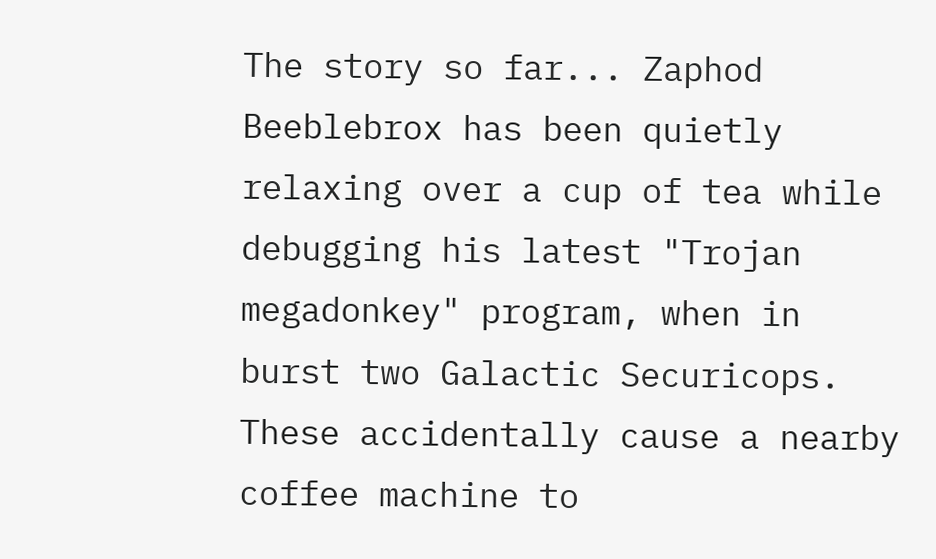The story so far... Zaphod Beeblebrox has been quietly relaxing over a cup of tea while debugging his latest "Trojan megadonkey" program, when in burst two Galactic Securicops. These accidentally cause a nearby coffee machine to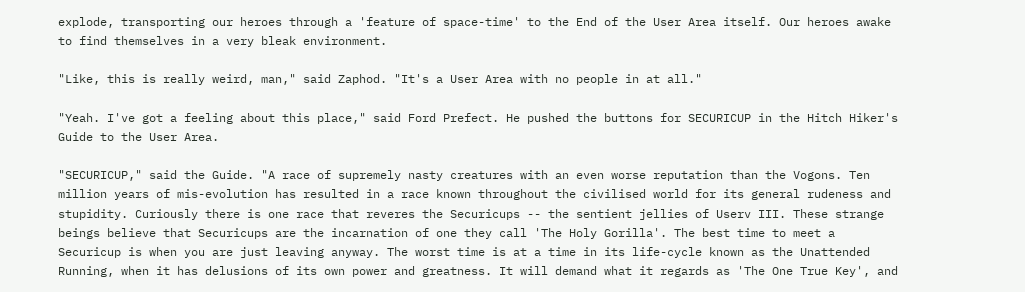explode, transporting our heroes through a 'feature of space-time' to the End of the User Area itself. Our heroes awake to find themselves in a very bleak environment.

"Like, this is really weird, man," said Zaphod. "It's a User Area with no people in at all."

"Yeah. I've got a feeling about this place," said Ford Prefect. He pushed the buttons for SECURICUP in the Hitch Hiker's Guide to the User Area.

"SECURICUP," said the Guide. "A race of supremely nasty creatures with an even worse reputation than the Vogons. Ten million years of mis-evolution has resulted in a race known throughout the civilised world for its general rudeness and stupidity. Curiously there is one race that reveres the Securicups -- the sentient jellies of Userv III. These strange beings believe that Securicups are the incarnation of one they call 'The Holy Gorilla'. The best time to meet a Securicup is when you are just leaving anyway. The worst time is at a time in its life-cycle known as the Unattended Running, when it has delusions of its own power and greatness. It will demand what it regards as 'The One True Key', and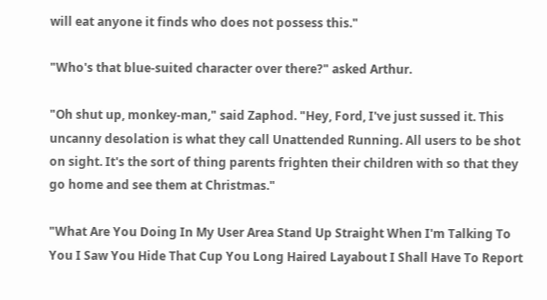will eat anyone it finds who does not possess this."

"Who's that blue-suited character over there?" asked Arthur.

"Oh shut up, monkey-man," said Zaphod. "Hey, Ford, I've just sussed it. This uncanny desolation is what they call Unattended Running. All users to be shot on sight. It's the sort of thing parents frighten their children with so that they go home and see them at Christmas."

"What Are You Doing In My User Area Stand Up Straight When I'm Talking To You I Saw You Hide That Cup You Long Haired Layabout I Shall Have To Report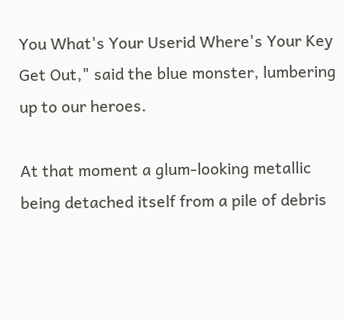You What's Your Userid Where's Your Key Get Out," said the blue monster, lumbering up to our heroes.

At that moment a glum-looking metallic being detached itself from a pile of debris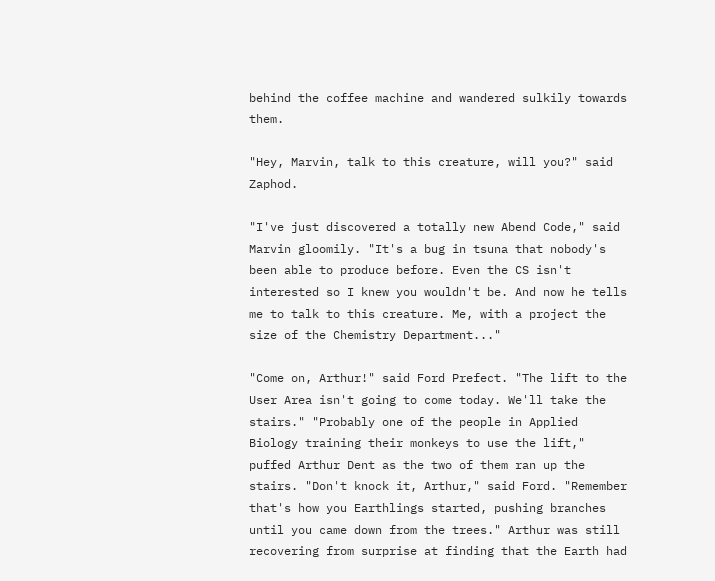behind the coffee machine and wandered sulkily towards them.

"Hey, Marvin, talk to this creature, will you?" said Zaphod.

"I've just discovered a totally new Abend Code," said Marvin gloomily. "It's a bug in tsuna that nobody's been able to produce before. Even the CS isn't interested so I knew you wouldn't be. And now he tells me to talk to this creature. Me, with a project the size of the Chemistry Department..."

"Come on, Arthur!" said Ford Prefect. "The lift to the User Area isn't going to come today. We'll take the stairs." "Probably one of the people in Applied Biology training their monkeys to use the lift," puffed Arthur Dent as the two of them ran up the stairs. "Don't knock it, Arthur," said Ford. "Remember that's how you Earthlings started, pushing branches until you came down from the trees." Arthur was still recovering from surprise at finding that the Earth had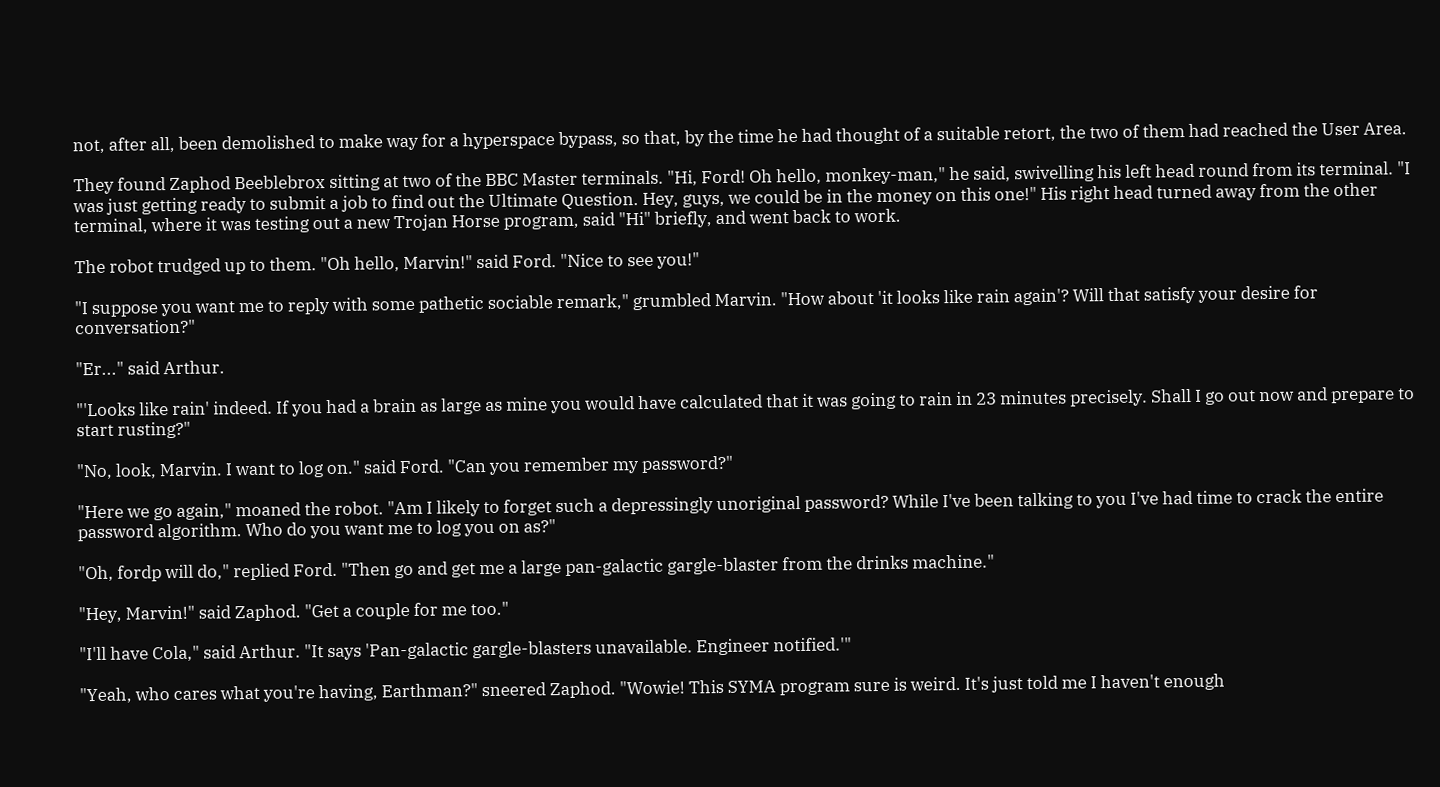not, after all, been demolished to make way for a hyperspace bypass, so that, by the time he had thought of a suitable retort, the two of them had reached the User Area.

They found Zaphod Beeblebrox sitting at two of the BBC Master terminals. "Hi, Ford! Oh hello, monkey-man," he said, swivelling his left head round from its terminal. "I was just getting ready to submit a job to find out the Ultimate Question. Hey, guys, we could be in the money on this one!" His right head turned away from the other terminal, where it was testing out a new Trojan Horse program, said "Hi" briefly, and went back to work.

The robot trudged up to them. "Oh hello, Marvin!" said Ford. "Nice to see you!"

"I suppose you want me to reply with some pathetic sociable remark," grumbled Marvin. "How about 'it looks like rain again'? Will that satisfy your desire for conversation?"

"Er..." said Arthur.

"'Looks like rain' indeed. If you had a brain as large as mine you would have calculated that it was going to rain in 23 minutes precisely. Shall I go out now and prepare to start rusting?"

"No, look, Marvin. I want to log on." said Ford. "Can you remember my password?"

"Here we go again," moaned the robot. "Am I likely to forget such a depressingly unoriginal password? While I've been talking to you I've had time to crack the entire password algorithm. Who do you want me to log you on as?"

"Oh, fordp will do," replied Ford. "Then go and get me a large pan-galactic gargle-blaster from the drinks machine."

"Hey, Marvin!" said Zaphod. "Get a couple for me too."

"I'll have Cola," said Arthur. "It says 'Pan-galactic gargle-blasters unavailable. Engineer notified.'"

"Yeah, who cares what you're having, Earthman?" sneered Zaphod. "Wowie! This SYMA program sure is weird. It's just told me I haven't enough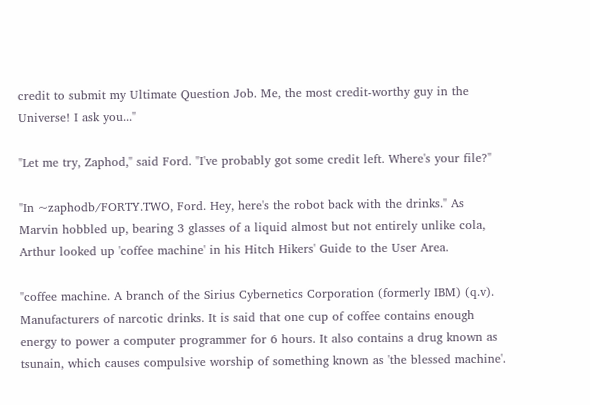credit to submit my Ultimate Question Job. Me, the most credit-worthy guy in the Universe! I ask you..."

"Let me try, Zaphod," said Ford. "I've probably got some credit left. Where's your file?"

"In ~zaphodb/FORTY.TWO, Ford. Hey, here's the robot back with the drinks." As Marvin hobbled up, bearing 3 glasses of a liquid almost but not entirely unlike cola, Arthur looked up 'coffee machine' in his Hitch Hikers' Guide to the User Area.

"coffee machine. A branch of the Sirius Cybernetics Corporation (formerly IBM) (q.v). Manufacturers of narcotic drinks. It is said that one cup of coffee contains enough energy to power a computer programmer for 6 hours. It also contains a drug known as tsunain, which causes compulsive worship of something known as 'the blessed machine'.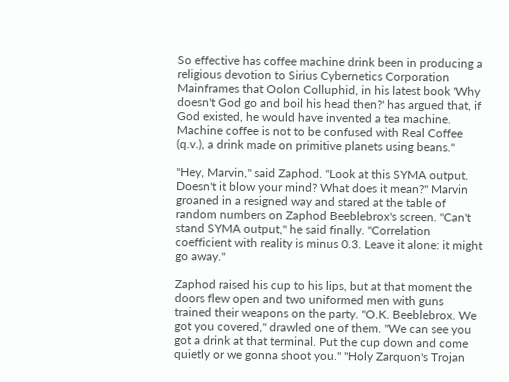So effective has coffee machine drink been in producing a religious devotion to Sirius Cybernetics Corporation Mainframes that Oolon Colluphid, in his latest book 'Why doesn't God go and boil his head then?' has argued that, if God existed, he would have invented a tea machine. Machine coffee is not to be confused with Real Coffee (q.v.), a drink made on primitive planets using beans."

"Hey, Marvin," said Zaphod. "Look at this SYMA output. Doesn't it blow your mind? What does it mean?" Marvin groaned in a resigned way and stared at the table of random numbers on Zaphod Beeblebrox's screen. "Can't stand SYMA output," he said finally. "Correlation coefficient with reality is minus 0.3. Leave it alone: it might go away."

Zaphod raised his cup to his lips, but at that moment the doors flew open and two uniformed men with guns trained their weapons on the party. "O.K. Beeblebrox. We got you covered," drawled one of them. "We can see you got a drink at that terminal. Put the cup down and come quietly or we gonna shoot you." "Holy Zarquon's Trojan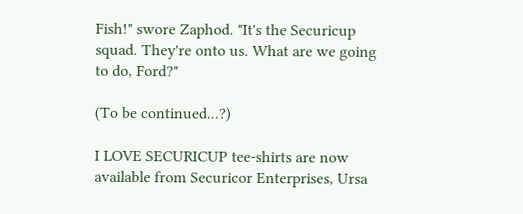Fish!" swore Zaphod. "It's the Securicup squad. They're onto us. What are we going to do, Ford?"

(To be continued...?)

I LOVE SECURICUP tee-shirts are now available from Securicor Enterprises, Ursa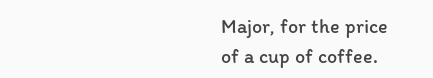Major, for the price of a cup of coffee.